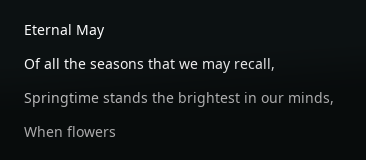Eternal May

Of all the seasons that we may recall,

Springtime stands the brightest in our minds,

When flowers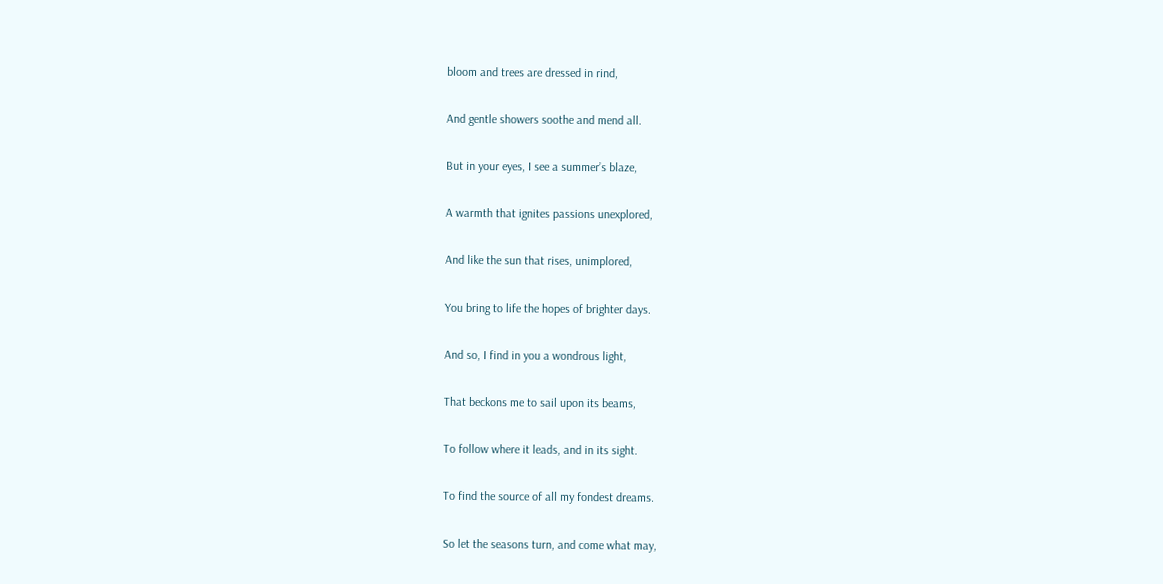bloom and trees are dressed in rind,

And gentle showers soothe and mend all.

But in your eyes, I see a summer’s blaze,

A warmth that ignites passions unexplored,

And like the sun that rises, unimplored,

You bring to life the hopes of brighter days.

And so, I find in you a wondrous light,

That beckons me to sail upon its beams,

To follow where it leads, and in its sight.

To find the source of all my fondest dreams.

So let the seasons turn, and come what may,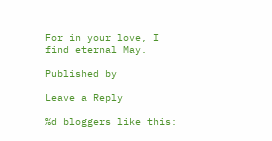For in your love, I find eternal May.

Published by

Leave a Reply

%d bloggers like this: